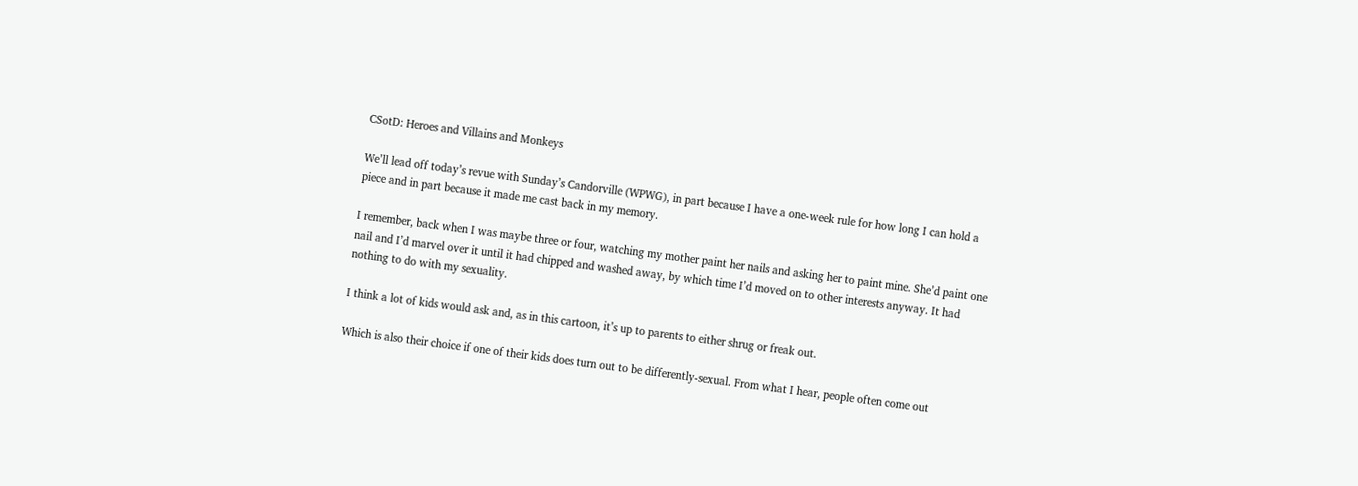CSotD: Heroes and Villains and Monkeys

We’ll lead off today’s revue with Sunday’s Candorville (WPWG), in part because I have a one-week rule for how long I can hold a piece and in part because it made me cast back in my memory.

I remember, back when I was maybe three or four, watching my mother paint her nails and asking her to paint mine. She’d paint one nail and I’d marvel over it until it had chipped and washed away, by which time I’d moved on to other interests anyway. It had nothing to do with my sexuality.

I think a lot of kids would ask and, as in this cartoon, it’s up to parents to either shrug or freak out.

Which is also their choice if one of their kids does turn out to be differently-sexual. From what I hear, people often come out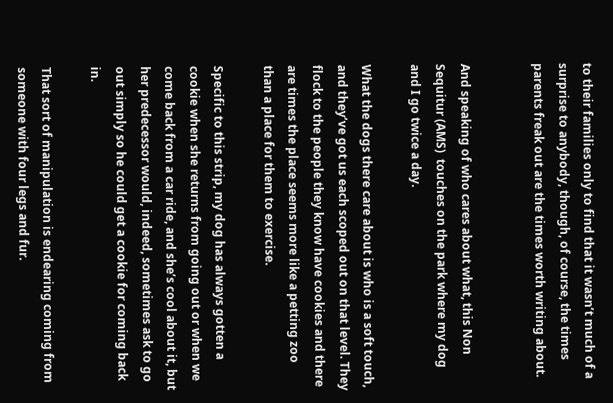to their families only to find that it wasn’t much of a surprise to anybody, though, of course, the times parents freak out are the times worth writing about.


And speaking of who cares about what, this Non Sequitur (AMS)  touches on the park where my dog and I go twice a day.

What the dogs there care about is who is a soft touch, and they’ve got us each scoped out on that level. They flock to the people they know have cookies and there are times the place seems more like a petting zoo than a place for them to exercise.

Specific to this strip, my dog has always gotten a cookie when she returns from going out or when we come back from a car ride, and she’s cool about it, but her predecessor would, indeed, sometimes ask to go out simply so he could get a cookie for coming back in.

That sort of manipulation is endearing coming from someone with four legs and fur.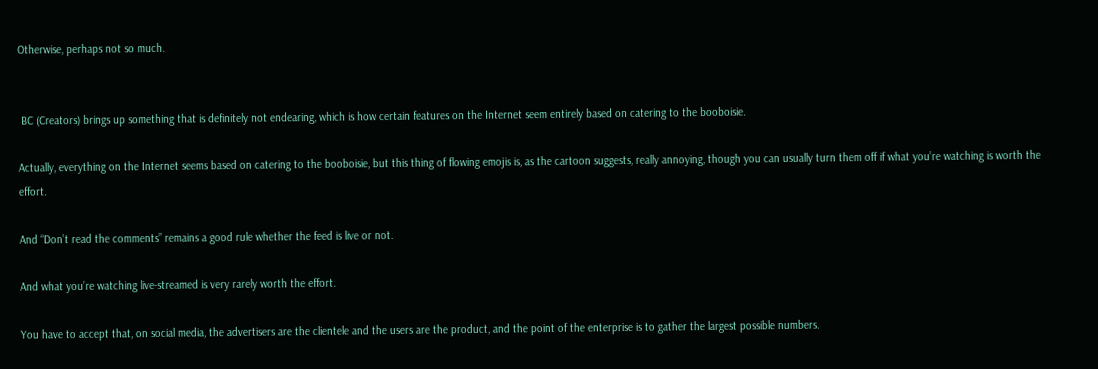Otherwise, perhaps not so much.


 BC (Creators) brings up something that is definitely not endearing, which is how certain features on the Internet seem entirely based on catering to the booboisie.

Actually, everything on the Internet seems based on catering to the booboisie, but this thing of flowing emojis is, as the cartoon suggests, really annoying, though you can usually turn them off if what you’re watching is worth the effort.

And “Don’t read the comments” remains a good rule whether the feed is live or not.

And what you’re watching live-streamed is very rarely worth the effort.

You have to accept that, on social media, the advertisers are the clientele and the users are the product, and the point of the enterprise is to gather the largest possible numbers.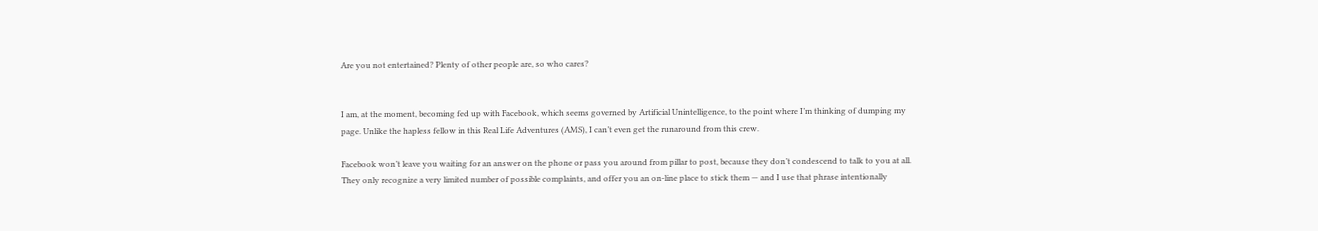Are you not entertained? Plenty of other people are, so who cares?


I am, at the moment, becoming fed up with Facebook, which seems governed by Artificial Unintelligence, to the point where I’m thinking of dumping my page. Unlike the hapless fellow in this Real Life Adventures (AMS), I can’t even get the runaround from this crew.

Facebook won’t leave you waiting for an answer on the phone or pass you around from pillar to post, because they don’t condescend to talk to you at all. They only recognize a very limited number of possible complaints, and offer you an on-line place to stick them — and I use that phrase intentionally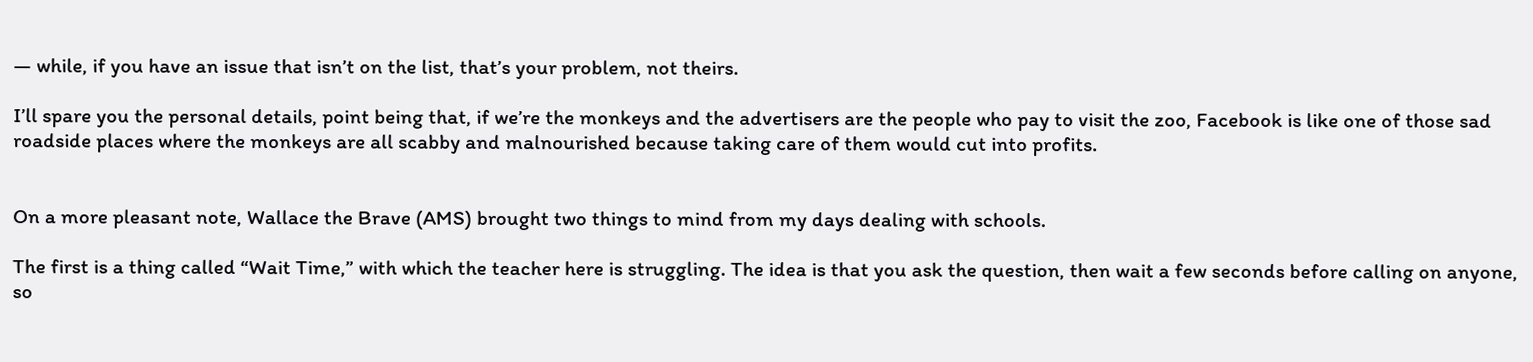— while, if you have an issue that isn’t on the list, that’s your problem, not theirs.

I’ll spare you the personal details, point being that, if we’re the monkeys and the advertisers are the people who pay to visit the zoo, Facebook is like one of those sad roadside places where the monkeys are all scabby and malnourished because taking care of them would cut into profits.


On a more pleasant note, Wallace the Brave (AMS) brought two things to mind from my days dealing with schools.

The first is a thing called “Wait Time,” with which the teacher here is struggling. The idea is that you ask the question, then wait a few seconds before calling on anyone, so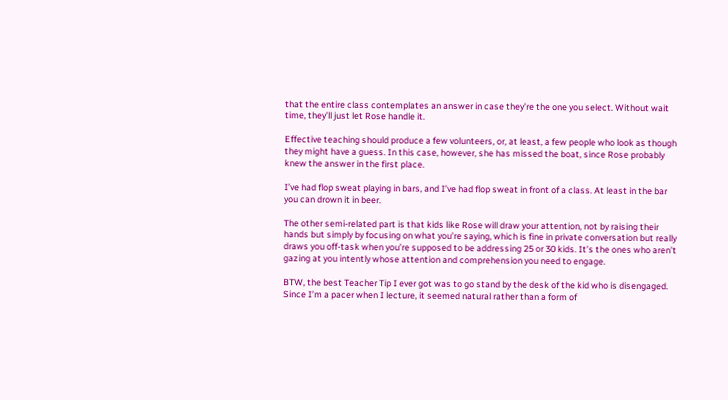that the entire class contemplates an answer in case they’re the one you select. Without wait time, they’ll just let Rose handle it.

Effective teaching should produce a few volunteers, or, at least, a few people who look as though they might have a guess. In this case, however, she has missed the boat, since Rose probably knew the answer in the first place.

I’ve had flop sweat playing in bars, and I’ve had flop sweat in front of a class. At least in the bar you can drown it in beer.

The other semi-related part is that kids like Rose will draw your attention, not by raising their hands but simply by focusing on what you’re saying, which is fine in private conversation but really draws you off-task when you’re supposed to be addressing 25 or 30 kids. It’s the ones who aren’t gazing at you intently whose attention and comprehension you need to engage.

BTW, the best Teacher Tip I ever got was to go stand by the desk of the kid who is disengaged. Since I’m a pacer when I lecture, it seemed natural rather than a form of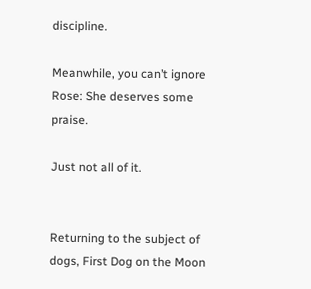discipline.

Meanwhile, you can’t ignore Rose: She deserves some praise.

Just not all of it.


Returning to the subject of dogs, First Dog on the Moon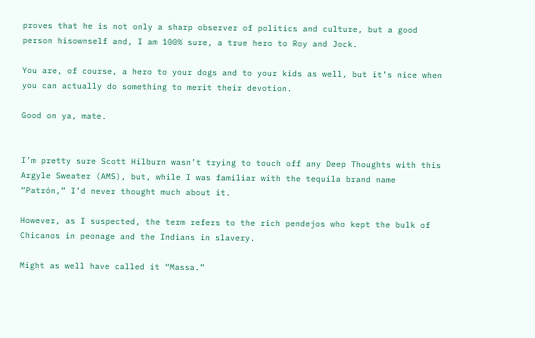proves that he is not only a sharp observer of politics and culture, but a good person hisownself and, I am 100% sure, a true hero to Roy and Jock.

You are, of course, a hero to your dogs and to your kids as well, but it’s nice when you can actually do something to merit their devotion.

Good on ya, mate.


I’m pretty sure Scott Hilburn wasn’t trying to touch off any Deep Thoughts with this Argyle Sweater (AMS), but, while I was familiar with the tequila brand name “Patrón,” I’d never thought much about it.

However, as I suspected, the term refers to the rich pendejos who kept the bulk of Chicanos in peonage and the Indians in slavery.

Might as well have called it “Massa.”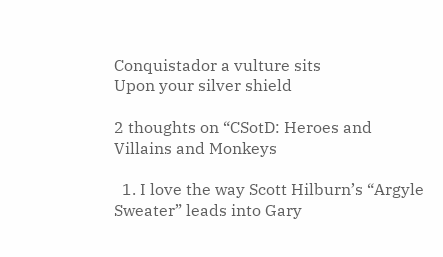Conquistador a vulture sits
Upon your silver shield

2 thoughts on “CSotD: Heroes and Villains and Monkeys

  1. I love the way Scott Hilburn’s “Argyle Sweater” leads into Gary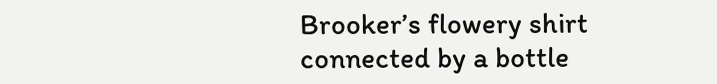Brooker’s flowery shirt connected by a bottle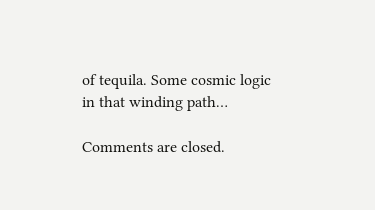of tequila. Some cosmic logic in that winding path…

Comments are closed.